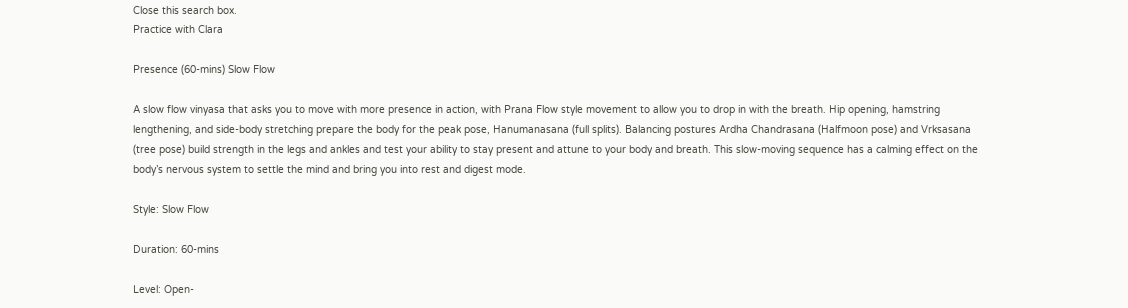Close this search box.
Practice with Clara

Presence (60-mins) Slow Flow

A slow flow vinyasa that asks you to move with more presence in action, with Prana Flow style movement to allow you to drop in with the breath. Hip opening, hamstring lengthening, and side-body stretching prepare the body for the peak pose, Hanumanasana (full splits). Balancing postures Ardha Chandrasana (Halfmoon pose) and Vrksasana (tree pose) build strength in the legs and ankles and test your ability to stay present and attune to your body and breath. This slow-moving sequence has a calming effect on the body’s nervous system to settle the mind and bring you into rest and digest mode.

Style: Slow Flow

Duration: 60-mins

Level: Open-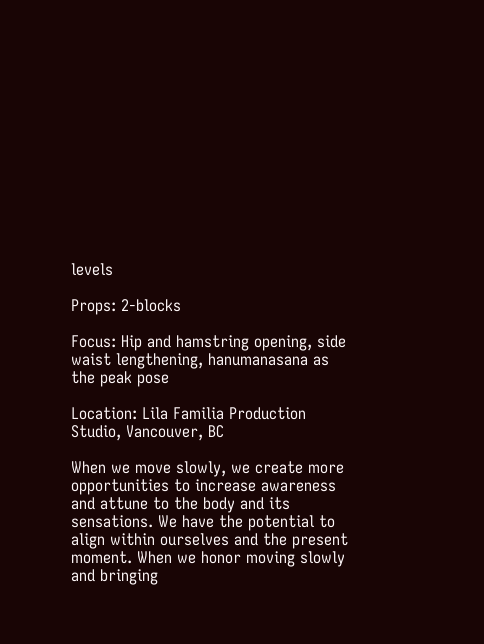levels

Props: 2-blocks

Focus: Hip and hamstring opening, side waist lengthening, hanumanasana as the peak pose

Location: Lila Familia Production Studio, Vancouver, BC

When we move slowly, we create more opportunities to increase awareness and attune to the body and its sensations. We have the potential to align within ourselves and the present moment. When we honor moving slowly and bringing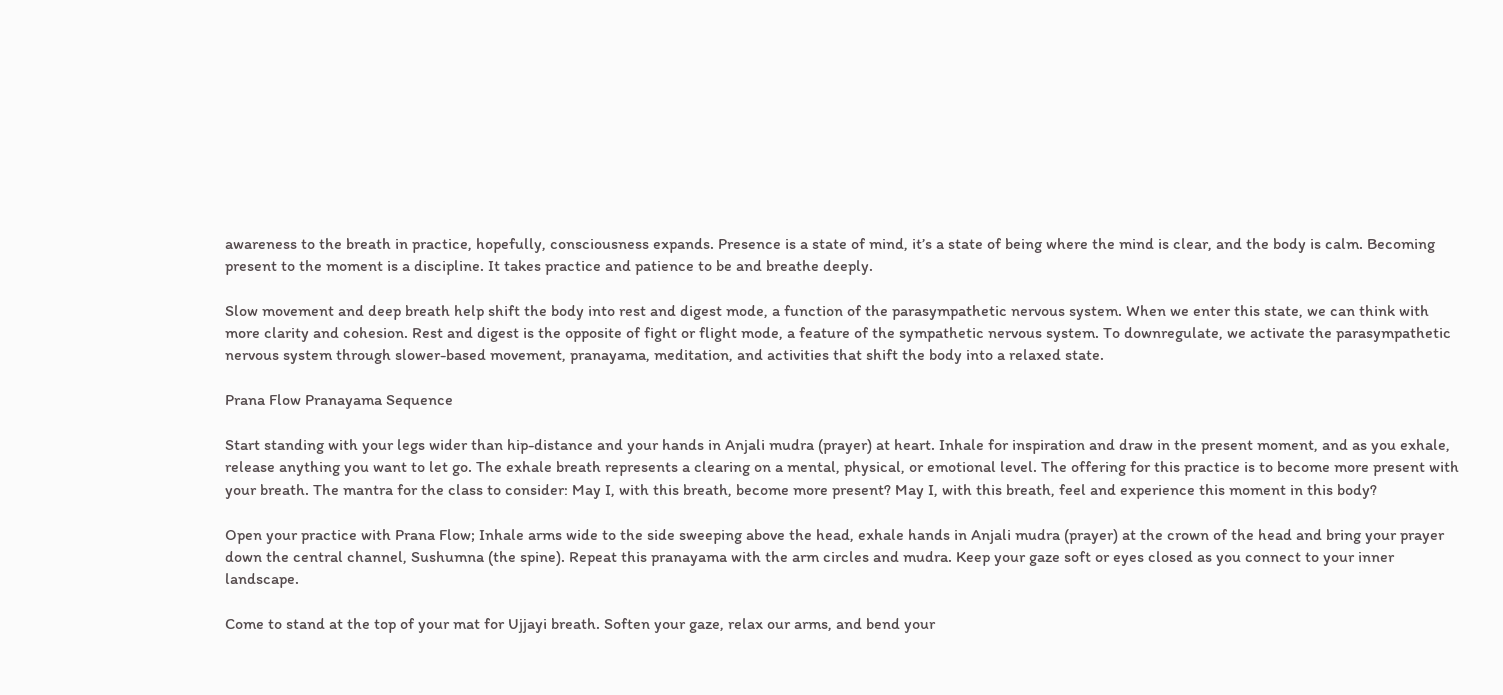awareness to the breath in practice, hopefully, consciousness expands. Presence is a state of mind, it’s a state of being where the mind is clear, and the body is calm. Becoming present to the moment is a discipline. It takes practice and patience to be and breathe deeply.

Slow movement and deep breath help shift the body into rest and digest mode, a function of the parasympathetic nervous system. When we enter this state, we can think with more clarity and cohesion. Rest and digest is the opposite of fight or flight mode, a feature of the sympathetic nervous system. To downregulate, we activate the parasympathetic nervous system through slower-based movement, pranayama, meditation, and activities that shift the body into a relaxed state.

Prana Flow Pranayama Sequence

Start standing with your legs wider than hip-distance and your hands in Anjali mudra (prayer) at heart. Inhale for inspiration and draw in the present moment, and as you exhale, release anything you want to let go. The exhale breath represents a clearing on a mental, physical, or emotional level. The offering for this practice is to become more present with your breath. The mantra for the class to consider: May I, with this breath, become more present? May I, with this breath, feel and experience this moment in this body?

Open your practice with Prana Flow; Inhale arms wide to the side sweeping above the head, exhale hands in Anjali mudra (prayer) at the crown of the head and bring your prayer down the central channel, Sushumna (the spine). Repeat this pranayama with the arm circles and mudra. Keep your gaze soft or eyes closed as you connect to your inner landscape.

Come to stand at the top of your mat for Ujjayi breath. Soften your gaze, relax our arms, and bend your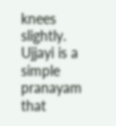knees slightly.  Ujjayi is a simple pranayam that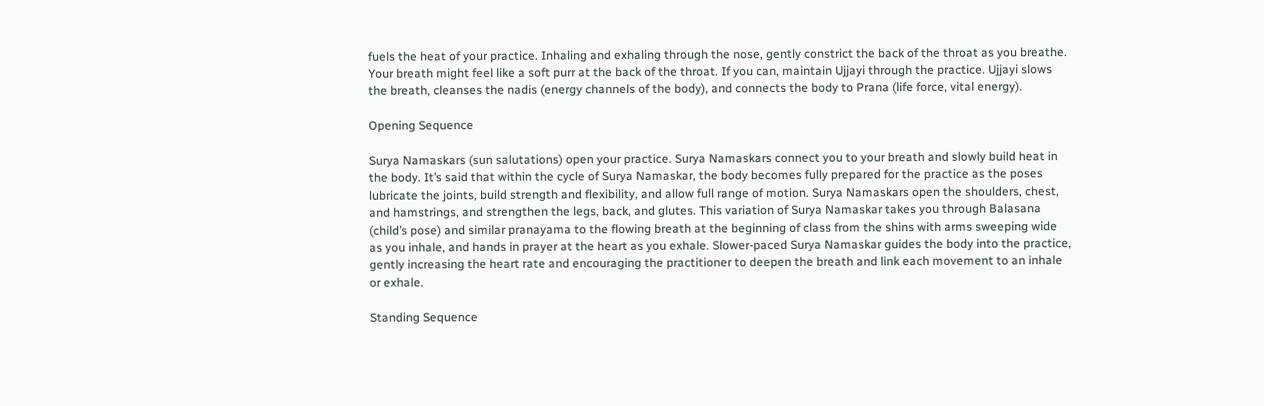fuels the heat of your practice. Inhaling and exhaling through the nose, gently constrict the back of the throat as you breathe. Your breath might feel like a soft purr at the back of the throat. If you can, maintain Ujjayi through the practice. Ujjayi slows the breath, cleanses the nadis (energy channels of the body), and connects the body to Prana (life force, vital energy).

Opening Sequence

Surya Namaskars (sun salutations) open your practice. Surya Namaskars connect you to your breath and slowly build heat in the body. It’s said that within the cycle of Surya Namaskar, the body becomes fully prepared for the practice as the poses lubricate the joints, build strength and flexibility, and allow full range of motion. Surya Namaskars open the shoulders, chest, and hamstrings, and strengthen the legs, back, and glutes. This variation of Surya Namaskar takes you through Balasana (child’s pose) and similar pranayama to the flowing breath at the beginning of class from the shins with arms sweeping wide as you inhale, and hands in prayer at the heart as you exhale. Slower-paced Surya Namaskar guides the body into the practice, gently increasing the heart rate and encouraging the practitioner to deepen the breath and link each movement to an inhale or exhale.

Standing Sequence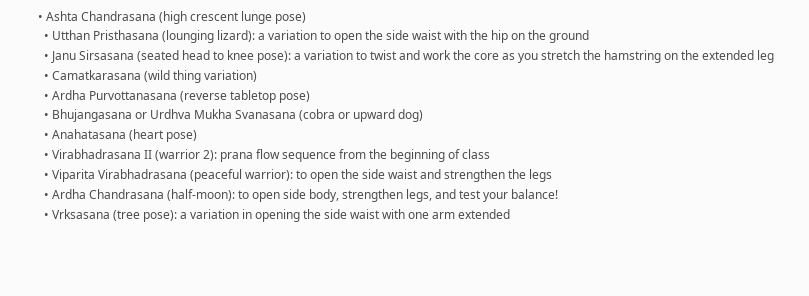• Ashta Chandrasana (high crescent lunge pose)
  • Utthan Pristhasana (lounging lizard): a variation to open the side waist with the hip on the ground
  • Janu Sirsasana (seated head to knee pose): a variation to twist and work the core as you stretch the hamstring on the extended leg
  • Camatkarasana (wild thing variation)
  • Ardha Purvottanasana (reverse tabletop pose)
  • Bhujangasana or Urdhva Mukha Svanasana (cobra or upward dog)
  • Anahatasana (heart pose)
  • Virabhadrasana II (warrior 2): prana flow sequence from the beginning of class
  • Viparita Virabhadrasana (peaceful warrior): to open the side waist and strengthen the legs
  • Ardha Chandrasana (half-moon): to open side body, strengthen legs, and test your balance!
  • Vrksasana (tree pose): a variation in opening the side waist with one arm extended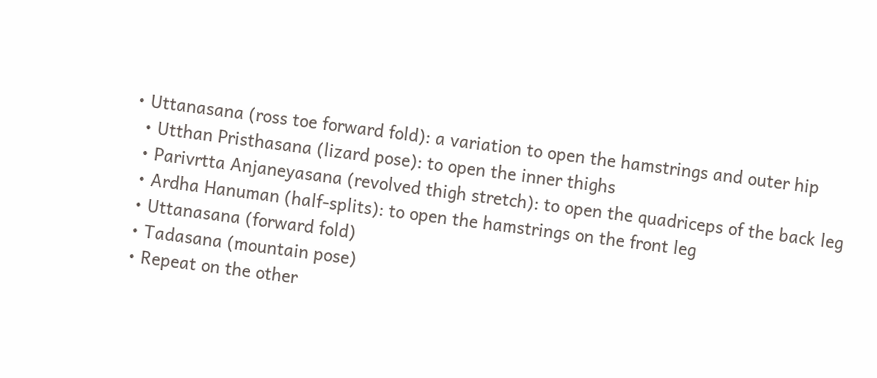• Uttanasana (ross toe forward fold): a variation to open the hamstrings and outer hip
  • Utthan Pristhasana (lizard pose): to open the inner thighs
  • Parivrtta Anjaneyasana (revolved thigh stretch): to open the quadriceps of the back leg
  • Ardha Hanuman (half-splits): to open the hamstrings on the front leg
  • Uttanasana (forward fold)
  • Tadasana (mountain pose)
  • Repeat on the other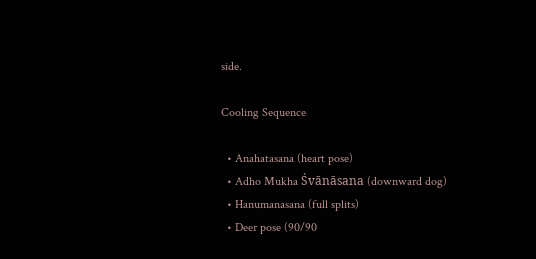side.

Cooling Sequence

  • Anahatasana (heart pose)
  • Adho Mukha Śvānāsana (downward dog)
  • Hanumanasana (full splits)
  • Deer pose (90/90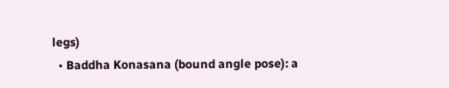legs)
  • Baddha Konasana (bound angle pose): a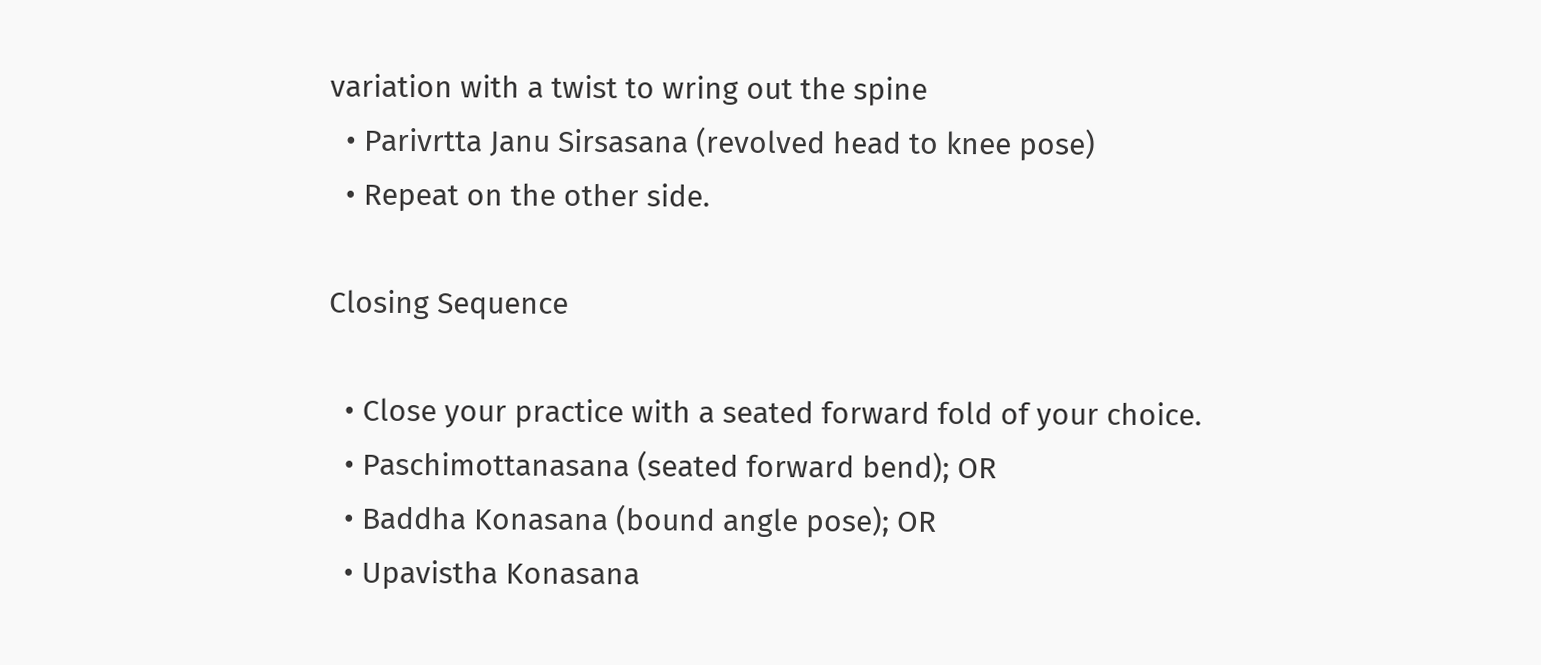variation with a twist to wring out the spine
  • Parivrtta Janu Sirsasana (revolved head to knee pose)
  • Repeat on the other side.

Closing Sequence

  • Close your practice with a seated forward fold of your choice.
  • Paschimottanasana (seated forward bend); OR
  • Baddha Konasana (bound angle pose); OR
  • Upavistha Konasana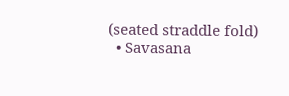(seated straddle fold)
  • Savasana